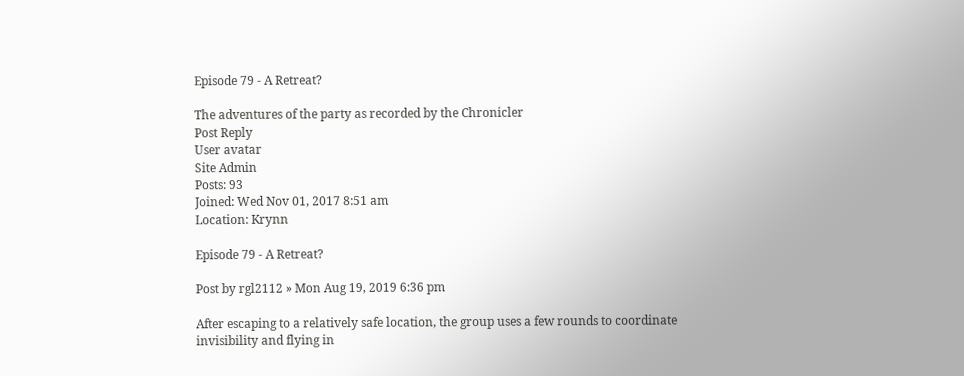Episode 79 - A Retreat?

The adventures of the party as recorded by the Chronicler
Post Reply
User avatar
Site Admin
Posts: 93
Joined: Wed Nov 01, 2017 8:51 am
Location: Krynn

Episode 79 - A Retreat?

Post by rgl2112 » Mon Aug 19, 2019 6:36 pm

After escaping to a relatively safe location, the group uses a few rounds to coordinate invisibility and flying in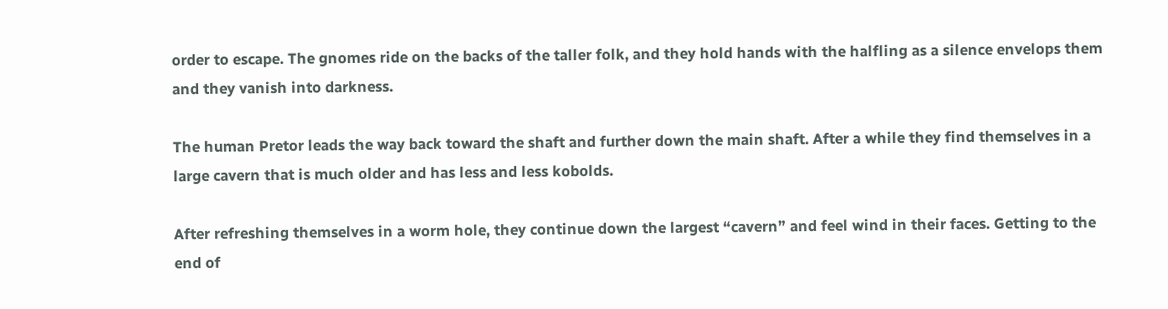order to escape. The gnomes ride on the backs of the taller folk, and they hold hands with the halfling as a silence envelops them and they vanish into darkness.

The human Pretor leads the way back toward the shaft and further down the main shaft. After a while they find themselves in a large cavern that is much older and has less and less kobolds.

After refreshing themselves in a worm hole, they continue down the largest “cavern” and feel wind in their faces. Getting to the end of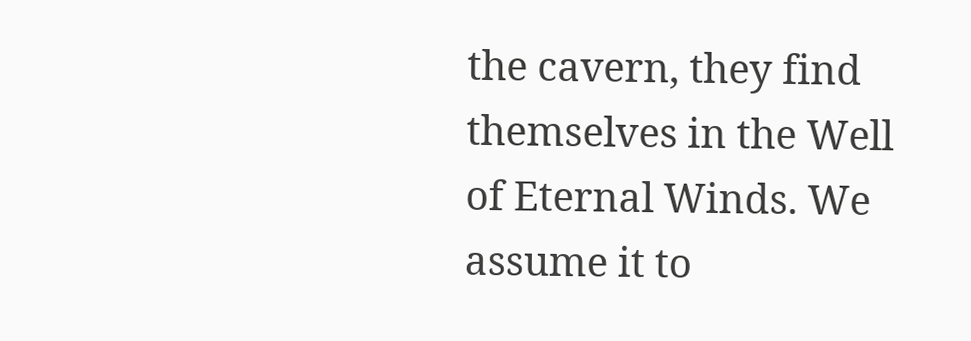the cavern, they find themselves in the Well of Eternal Winds. We assume it to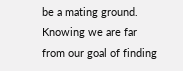be a mating ground. Knowing we are far from our goal of finding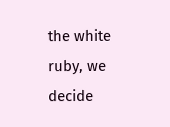the white ruby, we decide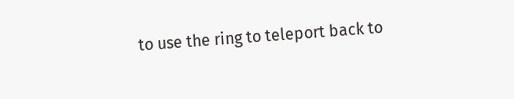to use the ring to teleport back to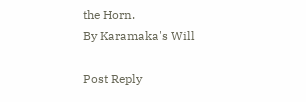the Horn.
By Karamaka's Will

Post Reply